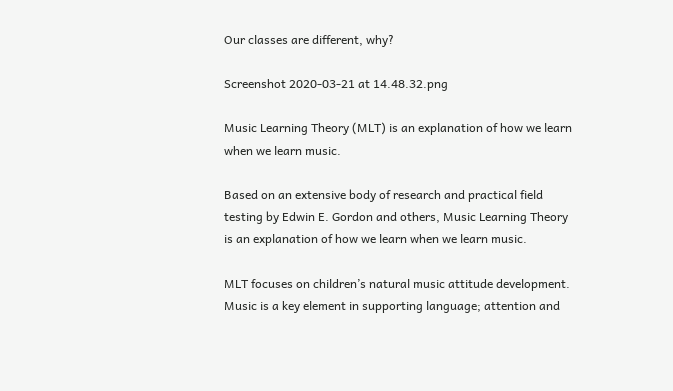Our classes are different, why?

Screenshot 2020-03-21 at 14.48.32.png

Music Learning Theory (MLT) is an explanation of how we learn when we learn music.

Based on an extensive body of research and practical field testing by Edwin E. Gordon and others, Music Learning Theory is an explanation of how we learn when we learn music.

MLT focuses on children’s natural music attitude development. Music is a key element in supporting language; attention and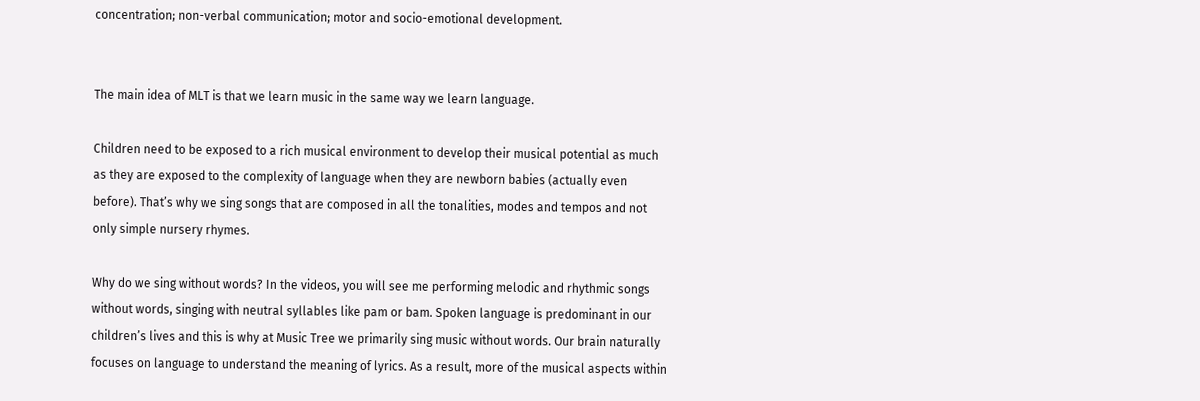concentration; non-verbal communication; motor and socio-emotional development.


The main idea of MLT is that we learn music in the same way we learn language.

Children need to be exposed to a rich musical environment to develop their musical potential as much as they are exposed to the complexity of language when they are newborn babies (actually even before). That’s why we sing songs that are composed in all the tonalities, modes and tempos and not only simple nursery rhymes.

Why do we sing without words? In the videos, you will see me performing melodic and rhythmic songs without words, singing with neutral syllables like pam or bam. Spoken language is predominant in our children’s lives and this is why at Music Tree we primarily sing music without words. Our brain naturally focuses on language to understand the meaning of lyrics. As a result, more of the musical aspects within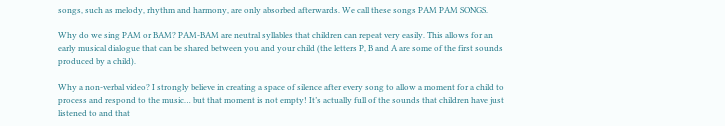songs, such as melody, rhythm and harmony, are only absorbed afterwards. We call these songs PAM PAM SONGS.

Why do we sing PAM or BAM? PAM-BAM are neutral syllables that children can repeat very easily. This allows for an early musical dialogue that can be shared between you and your child (the letters P, B and A are some of the first sounds produced by a child).

Why a non-verbal video? I strongly believe in creating a space of silence after every song to allow a moment for a child to process and respond to the music… but that moment is not empty! It’s actually full of the sounds that children have just listened to and that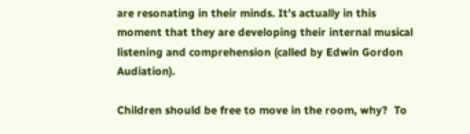are resonating in their minds. It’s actually in this moment that they are developing their internal musical listening and comprehension (called by Edwin Gordon Audiation).

Children should be free to move in the room, why?  To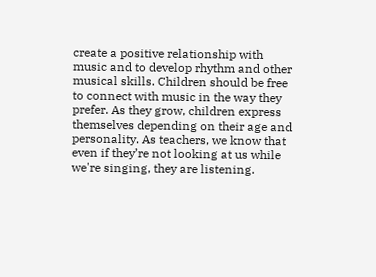create a positive relationship with music and to develop rhythm and other musical skills. Children should be free to connect with music in the way they prefer. As they grow, children express themselves depending on their age and personality. As teachers, we know that even if they’re not looking at us while we're singing, they are listening.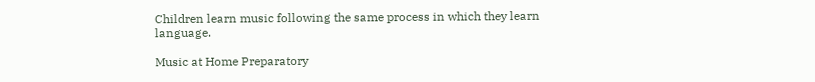Children learn music following the same process in which they learn language.

Music at Home Preparatory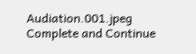Audiation.001.jpeg
Complete and Continue